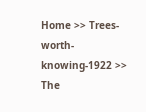Home >> Trees-worth-knowing-1922 >> The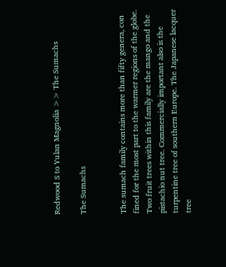Redwood S to Yulan Magnolia >> The Sumachs

The Sumachs


The sumach family contains more than fifty genera, con fined for the most part to the warmer regions of the globe. Two fruit trees within this family are the mango and the pistachio nut tree. Commercially important also is the turpentine tree of southern Europe. The Japanese lacquer tree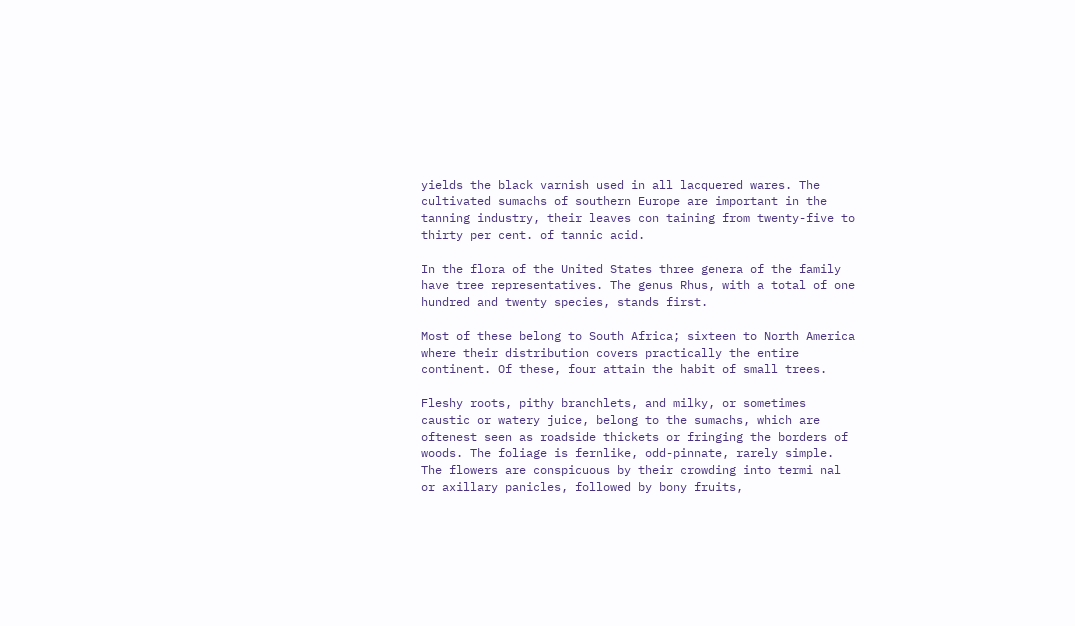yields the black varnish used in all lacquered wares. The cultivated sumachs of southern Europe are important in the tanning industry, their leaves con taining from twenty-five to thirty per cent. of tannic acid.

In the flora of the United States three genera of the family have tree representatives. The genus Rhus, with a total of one hundred and twenty species, stands first.

Most of these belong to South Africa; sixteen to North America where their distribution covers practically the entire continent. Of these, four attain the habit of small trees.

Fleshy roots, pithy branchlets, and milky, or sometimes caustic or watery juice, belong to the sumachs, which are oftenest seen as roadside thickets or fringing the borders of woods. The foliage is fernlike, odd-pinnate, rarely simple. The flowers are conspicuous by their crowding into termi nal or axillary panicles, followed by bony fruits,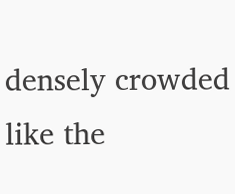densely crowded like the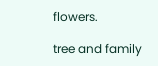flowers.

tree and family